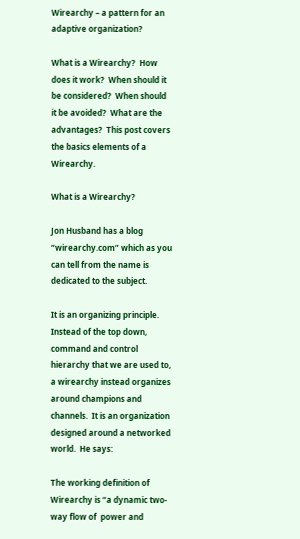Wirearchy – a pattern for an adaptive organization?

What is a Wirearchy?  How does it work?  When should it be considered?  When should it be avoided?  What are the advantages?  This post covers the basics elements of a Wirearchy.

What is a Wirearchy?

Jon Husband has a blog “wirearchy.com” which as you can tell from the name is dedicated to the subject.

It is an organizing principle.  Instead of the top down, command and control hierarchy that we are used to, a wirearchy instead organizes around champions and channels.  It is an organization designed around a networked world.  He says:

The working definition of Wirearchy is “a dynamic two-way flow of  power and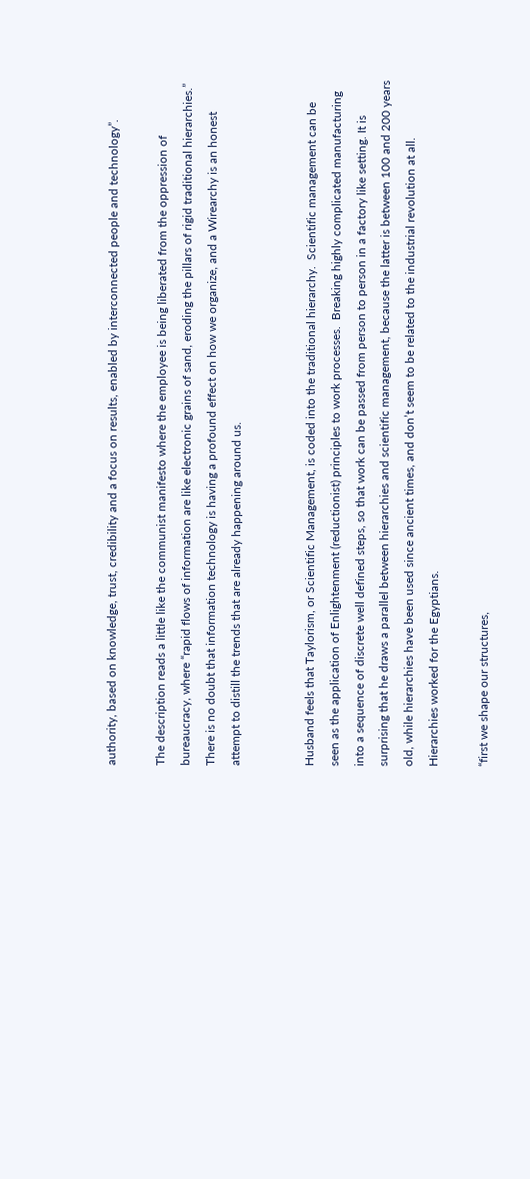authority, based on knowledge, trust, credibility and a focus on results, enabled by interconnected people and technology”.

The description reads a little like the communist manifesto where the employee is being liberated from the oppression of bureaucracy, where “rapid flows of information are like electronic grains of sand, eroding the pillars of rigid traditional hierarchies.”  There is no doubt that information technology is having a profound effect on how we organize, and a Wirearchy is an honest attempt to distill the trends that are already happening around us.


Husband feels that Taylorism, or Scientific Management, is coded into the traditional hierarchy.  Scientific management can be seen as the application of Enlightenment (reductionist) principles to work processes.  Breaking highly complicated manufacturing into a sequence of discrete well defined steps, so that work can be passed from person to person in a factory like setting. It is surprising that he draws a parallel between hierarchies and scientific management, because the latter is between 100 and 200 years old, while hierarchies have been used since ancient times, and don’t seem to be related to the industrial revolution at all.  Hierarchies worked for the Egyptians.

“first we shape our structures,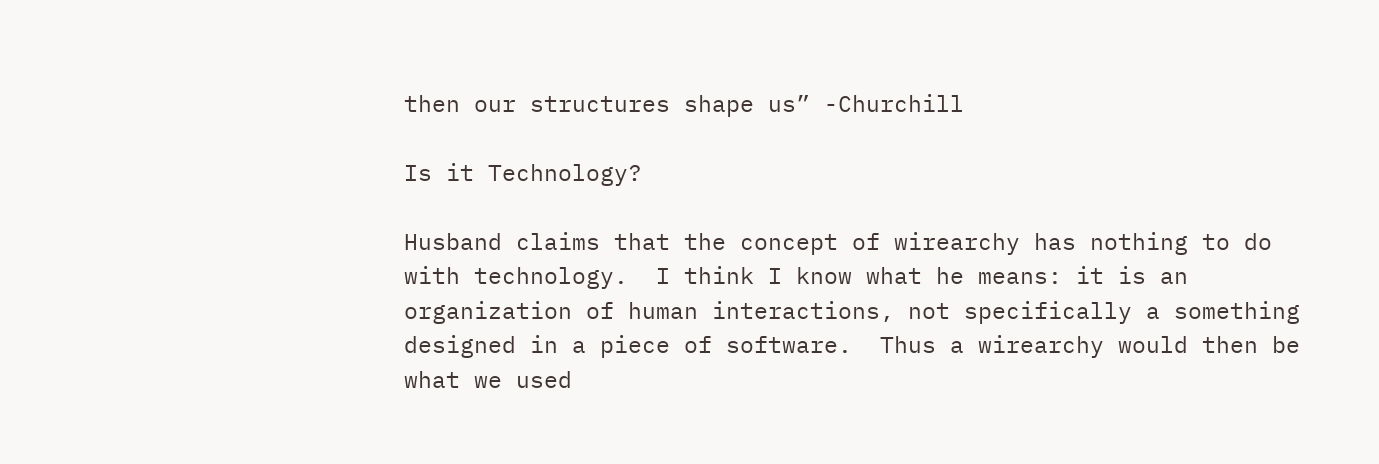then our structures shape us” -Churchill

Is it Technology?

Husband claims that the concept of wirearchy has nothing to do with technology.  I think I know what he means: it is an organization of human interactions, not specifically a something designed in a piece of software.  Thus a wirearchy would then be what we used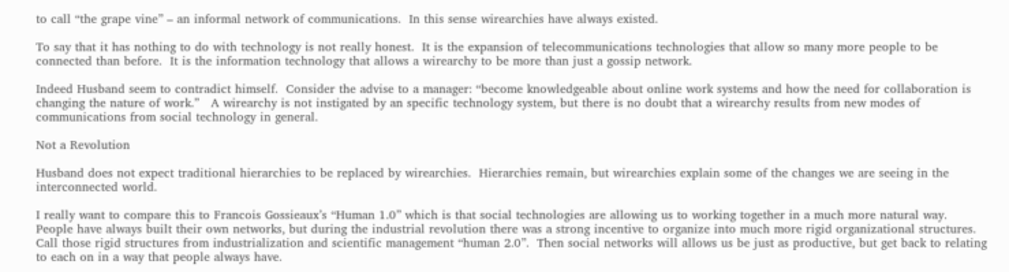to call “the grape vine” – an informal network of communications.  In this sense wirearchies have always existed.

To say that it has nothing to do with technology is not really honest.  It is the expansion of telecommunications technologies that allow so many more people to be connected than before.  It is the information technology that allows a wirearchy to be more than just a gossip network.

Indeed Husband seem to contradict himself.  Consider the advise to a manager: “become knowledgeable about online work systems and how the need for collaboration is changing the nature of work.”   A wirearchy is not instigated by an specific technology system, but there is no doubt that a wirearchy results from new modes of communications from social technology in general.

Not a Revolution

Husband does not expect traditional hierarchies to be replaced by wirearchies.  Hierarchies remain, but wirearchies explain some of the changes we are seeing in the interconnected world.

I really want to compare this to Francois Gossieaux’s “Human 1.0” which is that social technologies are allowing us to working together in a much more natural way.  People have always built their own networks, but during the industrial revolution there was a strong incentive to organize into much more rigid organizational structures.  Call those rigid structures from industrialization and scientific management “human 2.0”.  Then social networks will allows us be just as productive, but get back to relating to each on in a way that people always have.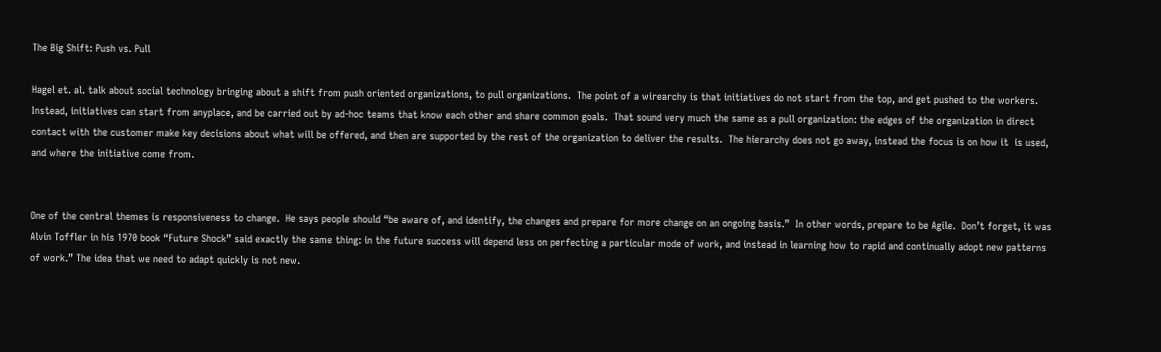The Big Shift: Push vs. Pull

Hagel et. al. talk about social technology bringing about a shift from push oriented organizations, to pull organizations.  The point of a wirearchy is that initiatives do not start from the top, and get pushed to the workers.  Instead, initiatives can start from anyplace, and be carried out by ad-hoc teams that know each other and share common goals.  That sound very much the same as a pull organization: the edges of the organization in direct contact with the customer make key decisions about what will be offered, and then are supported by the rest of the organization to deliver the results.  The hierarchy does not go away, instead the focus is on how it  is used, and where the initiative come from.


One of the central themes is responsiveness to change.  He says people should “be aware of, and identify, the changes and prepare for more change on an ongoing basis.”  In other words, prepare to be Agile.  Don’t forget, it was Alvin Toffler in his 1970 book “Future Shock” said exactly the same thing: in the future success will depend less on perfecting a particular mode of work, and instead in learning how to rapid and continually adopt new patterns of work.” The idea that we need to adapt quickly is not new.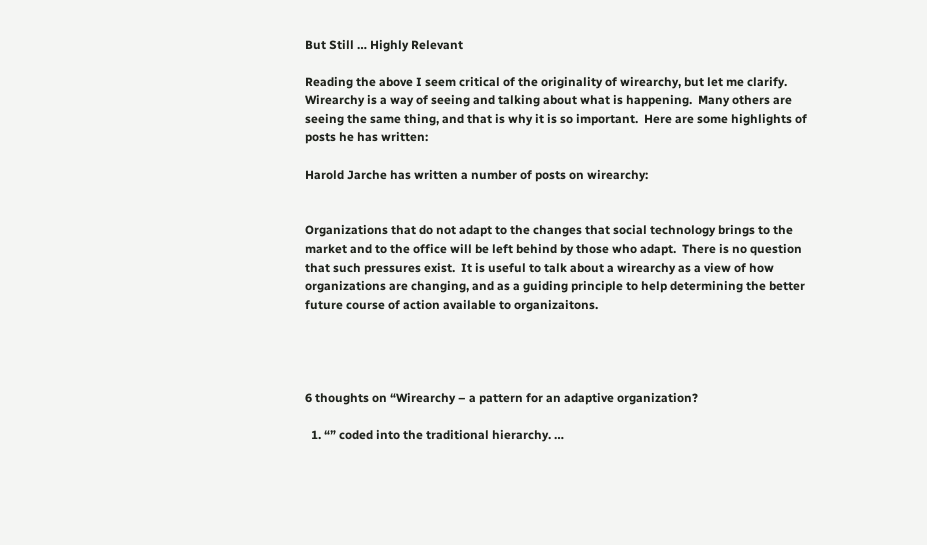But Still … Highly Relevant

Reading the above I seem critical of the originality of wirearchy, but let me clarify.  Wirearchy is a way of seeing and talking about what is happening.  Many others are seeing the same thing, and that is why it is so important.  Here are some highlights of posts he has written:

Harold Jarche has written a number of posts on wirearchy:


Organizations that do not adapt to the changes that social technology brings to the market and to the office will be left behind by those who adapt.  There is no question that such pressures exist.  It is useful to talk about a wirearchy as a view of how organizations are changing, and as a guiding principle to help determining the better future course of action available to organizaitons.




6 thoughts on “Wirearchy – a pattern for an adaptive organization?

  1. “” coded into the traditional hierarchy. …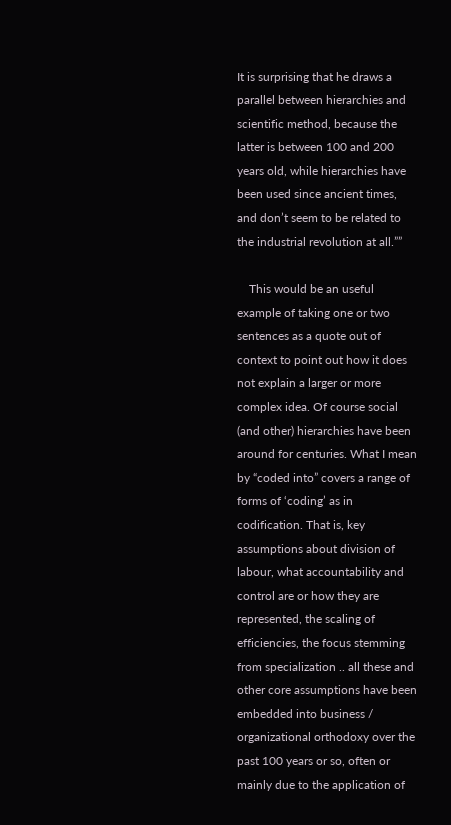It is surprising that he draws a parallel between hierarchies and scientific method, because the latter is between 100 and 200 years old, while hierarchies have been used since ancient times, and don’t seem to be related to the industrial revolution at all.””

    This would be an useful example of taking one or two sentences as a quote out of context to point out how it does not explain a larger or more complex idea. Of course social (and other) hierarchies have been around for centuries. What I mean by “coded into” covers a range of forms of ‘coding’ as in codification. That is, key assumptions about division of labour, what accountability and control are or how they are represented, the scaling of efficiencies, the focus stemming from specialization .. all these and other core assumptions have been embedded into business / organizational orthodoxy over the past 100 years or so, often or mainly due to the application of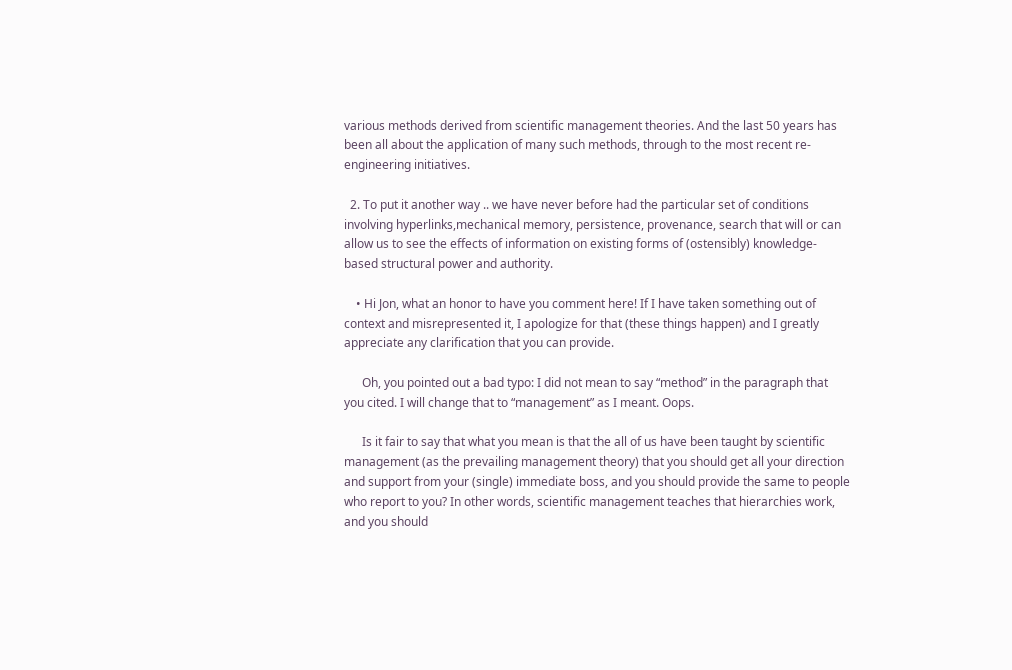various methods derived from scientific management theories. And the last 50 years has been all about the application of many such methods, through to the most recent re-engineering initiatives.

  2. To put it another way .. we have never before had the particular set of conditions involving hyperlinks,mechanical memory, persistence, provenance, search that will or can allow us to see the effects of information on existing forms of (ostensibly) knowledge-based structural power and authority.

    • Hi Jon, what an honor to have you comment here! If I have taken something out of context and misrepresented it, I apologize for that (these things happen) and I greatly appreciate any clarification that you can provide.

      Oh, you pointed out a bad typo: I did not mean to say “method” in the paragraph that you cited. I will change that to “management” as I meant. Oops.

      Is it fair to say that what you mean is that the all of us have been taught by scientific management (as the prevailing management theory) that you should get all your direction and support from your (single) immediate boss, and you should provide the same to people who report to you? In other words, scientific management teaches that hierarchies work, and you should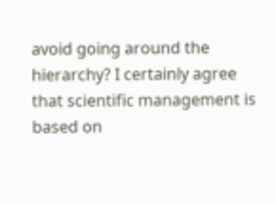avoid going around the hierarchy? I certainly agree that scientific management is based on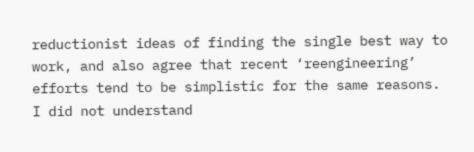reductionist ideas of finding the single best way to work, and also agree that recent ‘reengineering’ efforts tend to be simplistic for the same reasons. I did not understand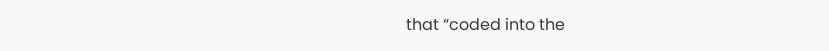that “coded into the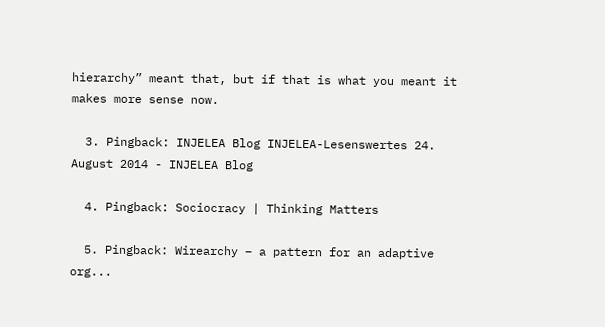hierarchy” meant that, but if that is what you meant it makes more sense now.

  3. Pingback: INJELEA Blog INJELEA-Lesenswertes 24. August 2014 - INJELEA Blog

  4. Pingback: Sociocracy | Thinking Matters

  5. Pingback: Wirearchy – a pattern for an adaptive org...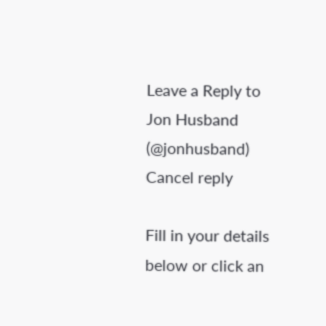Leave a Reply to Jon Husband (@jonhusband) Cancel reply

Fill in your details below or click an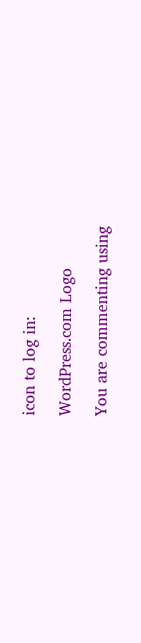icon to log in:

WordPress.com Logo

You are commenting using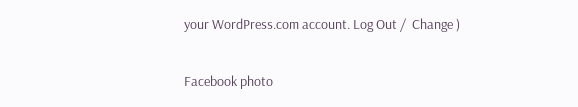your WordPress.com account. Log Out /  Change )

Facebook photo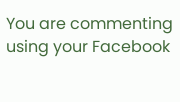You are commenting using your Facebook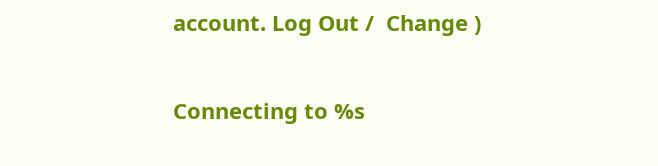account. Log Out /  Change )

Connecting to %s